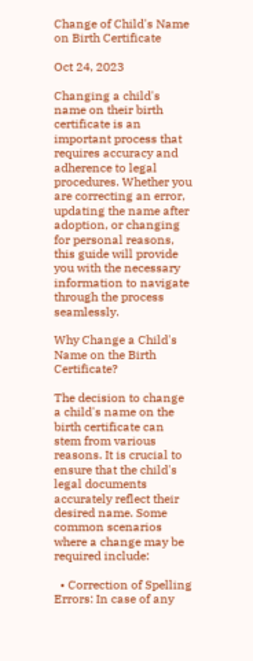Change of Child's Name on Birth Certificate

Oct 24, 2023

Changing a child's name on their birth certificate is an important process that requires accuracy and adherence to legal procedures. Whether you are correcting an error, updating the name after adoption, or changing for personal reasons, this guide will provide you with the necessary information to navigate through the process seamlessly.

Why Change a Child's Name on the Birth Certificate?

The decision to change a child's name on the birth certificate can stem from various reasons. It is crucial to ensure that the child's legal documents accurately reflect their desired name. Some common scenarios where a change may be required include:

  • Correction of Spelling Errors: In case of any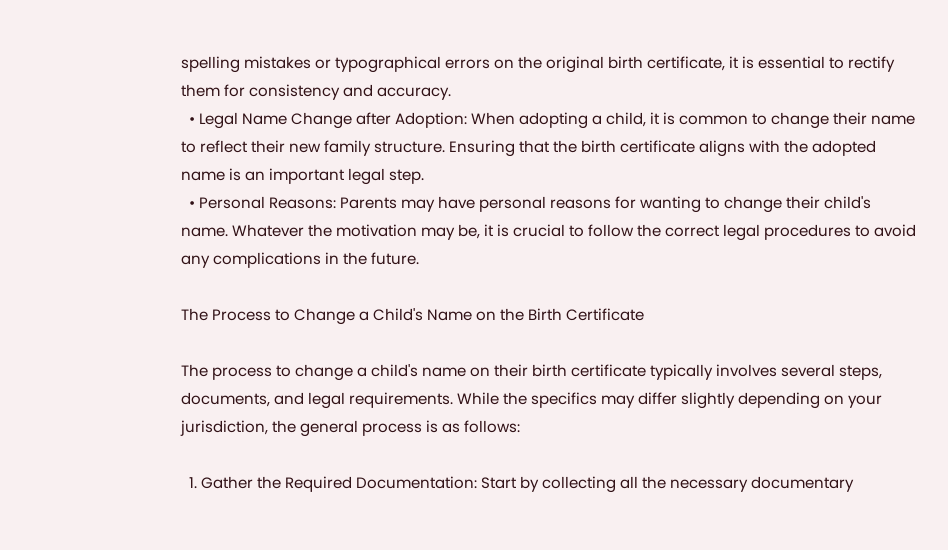spelling mistakes or typographical errors on the original birth certificate, it is essential to rectify them for consistency and accuracy.
  • Legal Name Change after Adoption: When adopting a child, it is common to change their name to reflect their new family structure. Ensuring that the birth certificate aligns with the adopted name is an important legal step.
  • Personal Reasons: Parents may have personal reasons for wanting to change their child's name. Whatever the motivation may be, it is crucial to follow the correct legal procedures to avoid any complications in the future.

The Process to Change a Child's Name on the Birth Certificate

The process to change a child's name on their birth certificate typically involves several steps, documents, and legal requirements. While the specifics may differ slightly depending on your jurisdiction, the general process is as follows:

  1. Gather the Required Documentation: Start by collecting all the necessary documentary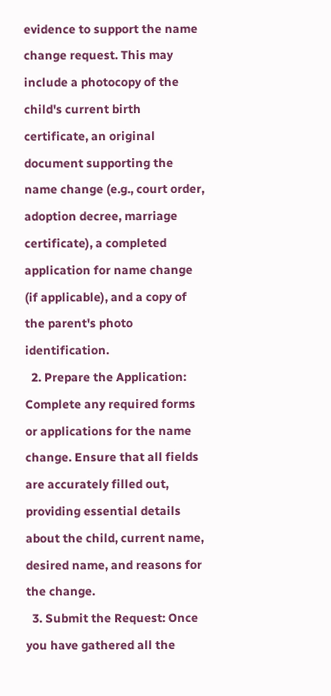evidence to support the name change request. This may include a photocopy of the child's current birth certificate, an original document supporting the name change (e.g., court order, adoption decree, marriage certificate), a completed application for name change (if applicable), and a copy of the parent's photo identification.
  2. Prepare the Application: Complete any required forms or applications for the name change. Ensure that all fields are accurately filled out, providing essential details about the child, current name, desired name, and reasons for the change.
  3. Submit the Request: Once you have gathered all the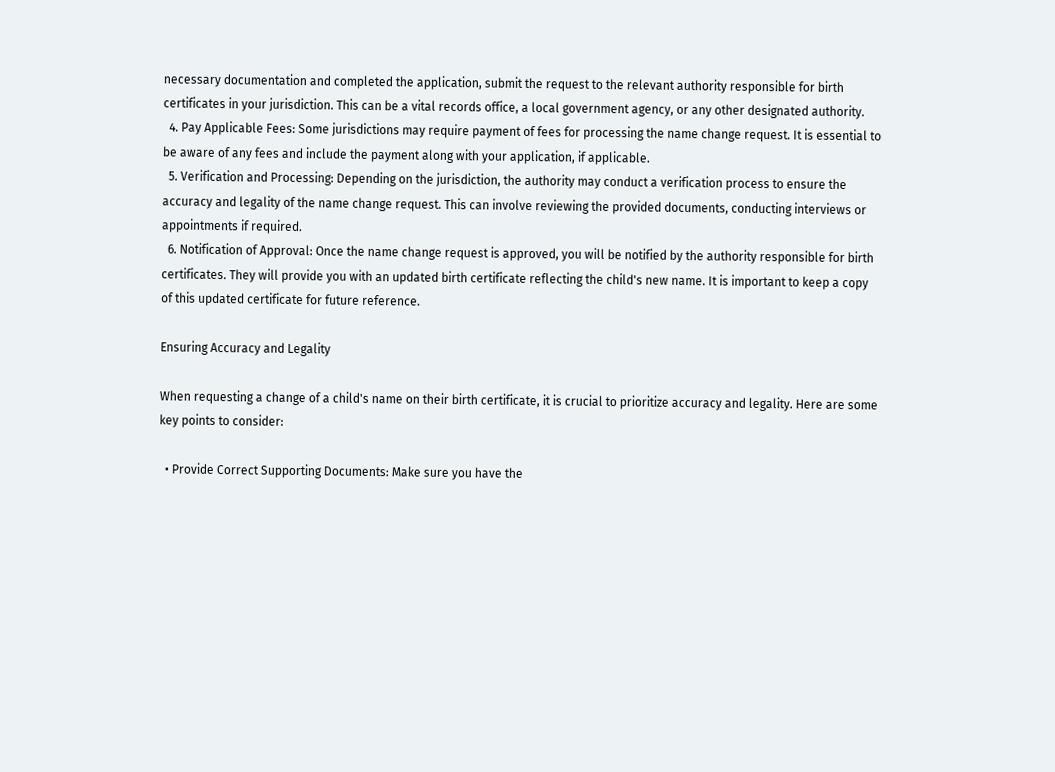necessary documentation and completed the application, submit the request to the relevant authority responsible for birth certificates in your jurisdiction. This can be a vital records office, a local government agency, or any other designated authority.
  4. Pay Applicable Fees: Some jurisdictions may require payment of fees for processing the name change request. It is essential to be aware of any fees and include the payment along with your application, if applicable.
  5. Verification and Processing: Depending on the jurisdiction, the authority may conduct a verification process to ensure the accuracy and legality of the name change request. This can involve reviewing the provided documents, conducting interviews or appointments if required.
  6. Notification of Approval: Once the name change request is approved, you will be notified by the authority responsible for birth certificates. They will provide you with an updated birth certificate reflecting the child's new name. It is important to keep a copy of this updated certificate for future reference.

Ensuring Accuracy and Legality

When requesting a change of a child's name on their birth certificate, it is crucial to prioritize accuracy and legality. Here are some key points to consider:

  • Provide Correct Supporting Documents: Make sure you have the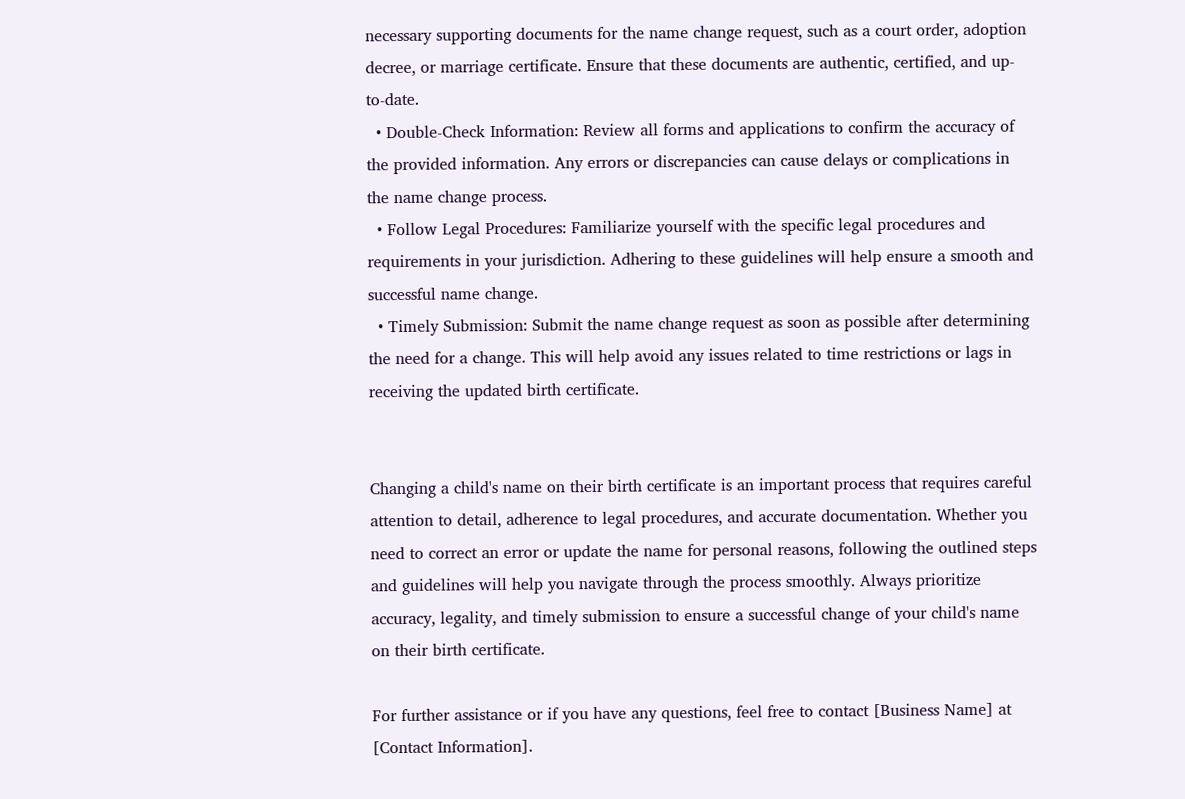necessary supporting documents for the name change request, such as a court order, adoption decree, or marriage certificate. Ensure that these documents are authentic, certified, and up-to-date.
  • Double-Check Information: Review all forms and applications to confirm the accuracy of the provided information. Any errors or discrepancies can cause delays or complications in the name change process.
  • Follow Legal Procedures: Familiarize yourself with the specific legal procedures and requirements in your jurisdiction. Adhering to these guidelines will help ensure a smooth and successful name change.
  • Timely Submission: Submit the name change request as soon as possible after determining the need for a change. This will help avoid any issues related to time restrictions or lags in receiving the updated birth certificate.


Changing a child's name on their birth certificate is an important process that requires careful attention to detail, adherence to legal procedures, and accurate documentation. Whether you need to correct an error or update the name for personal reasons, following the outlined steps and guidelines will help you navigate through the process smoothly. Always prioritize accuracy, legality, and timely submission to ensure a successful change of your child's name on their birth certificate.

For further assistance or if you have any questions, feel free to contact [Business Name] at [Contact Information].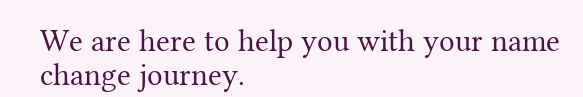We are here to help you with your name change journey.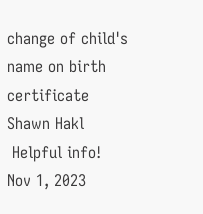change of child's name on birth certificate
Shawn Hakl
 Helpful info!
Nov 1, 2023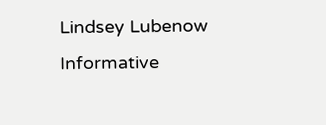Lindsey Lubenow
Informative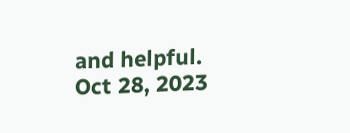and helpful.
Oct 28, 2023